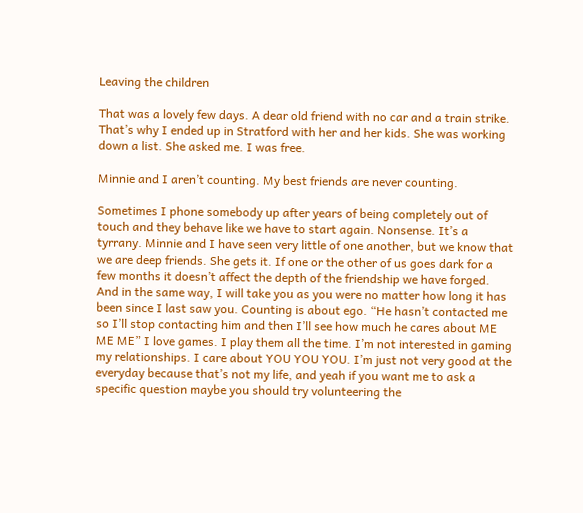Leaving the children

That was a lovely few days. A dear old friend with no car and a train strike. That’s why I ended up in Stratford with her and her kids. She was working down a list. She asked me. I was free.

Minnie and I aren’t counting. My best friends are never counting.

Sometimes I phone somebody up after years of being completely out of touch and they behave like we have to start again. Nonsense. It’s a tyrrany. Minnie and I have seen very little of one another, but we know that we are deep friends. She gets it. If one or the other of us goes dark for a few months it doesn’t affect the depth of the friendship we have forged. And in the same way, I will take you as you were no matter how long it has been since I last saw you. Counting is about ego. “He hasn’t contacted me so I’ll stop contacting him and then I’ll see how much he cares about ME ME ME” I love games. I play them all the time. I’m not interested in gaming my relationships. I care about YOU YOU YOU. I’m just not very good at the everyday because that’s not my life, and yeah if you want me to ask a specific question maybe you should try volunteering the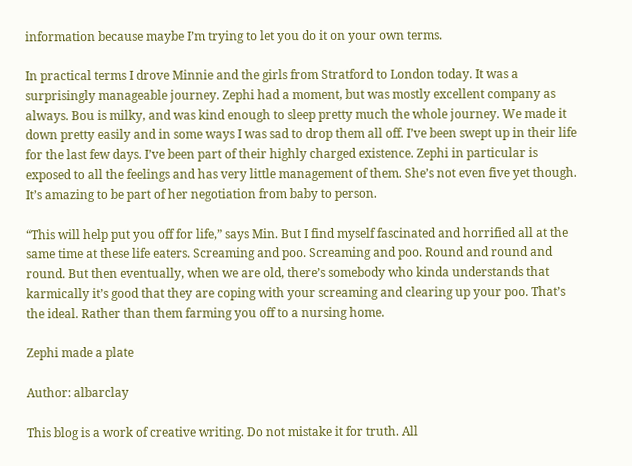information because maybe I’m trying to let you do it on your own terms.

In practical terms I drove Minnie and the girls from Stratford to London today. It was a surprisingly manageable journey. Zephi had a moment, but was mostly excellent company as always. Bou is milky, and was kind enough to sleep pretty much the whole journey. We made it down pretty easily and in some ways I was sad to drop them all off. I’ve been swept up in their life for the last few days. I’ve been part of their highly charged existence. Zephi in particular is exposed to all the feelings and has very little management of them. She’s not even five yet though. It’s amazing to be part of her negotiation from baby to person.

“This will help put you off for life,” says Min. But I find myself fascinated and horrified all at the same time at these life eaters. Screaming and poo. Screaming and poo. Round and round and round. But then eventually, when we are old, there’s somebody who kinda understands that karmically it’s good that they are coping with your screaming and clearing up your poo. That’s the ideal. Rather than them farming you off to a nursing home.

Zephi made a plate

Author: albarclay

This blog is a work of creative writing. Do not mistake it for truth. All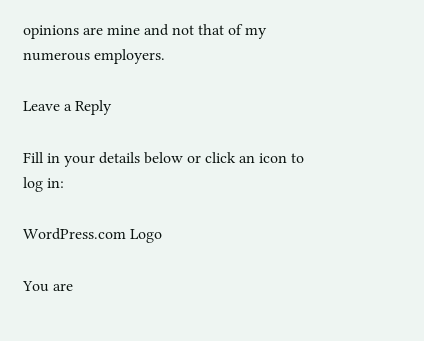opinions are mine and not that of my numerous employers.

Leave a Reply

Fill in your details below or click an icon to log in:

WordPress.com Logo

You are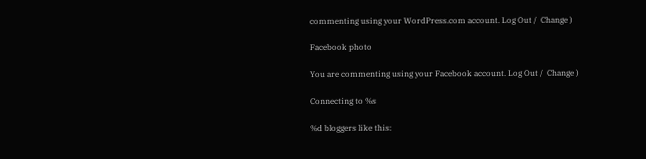commenting using your WordPress.com account. Log Out /  Change )

Facebook photo

You are commenting using your Facebook account. Log Out /  Change )

Connecting to %s

%d bloggers like this: